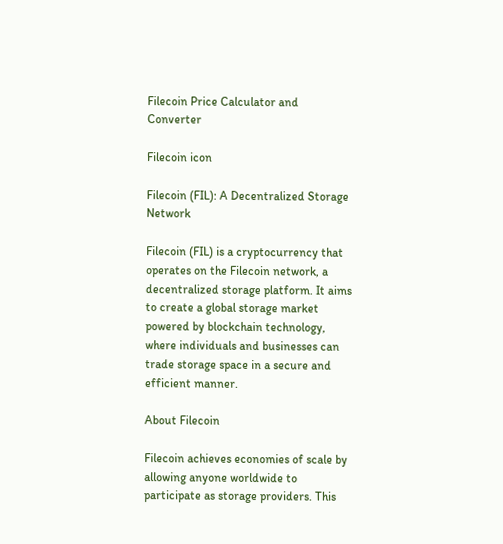Filecoin Price Calculator and Converter

Filecoin icon

Filecoin (FIL): A Decentralized Storage Network

Filecoin (FIL) is a cryptocurrency that operates on the Filecoin network, a decentralized storage platform. It aims to create a global storage market powered by blockchain technology, where individuals and businesses can trade storage space in a secure and efficient manner.

About Filecoin

Filecoin achieves economies of scale by allowing anyone worldwide to participate as storage providers. This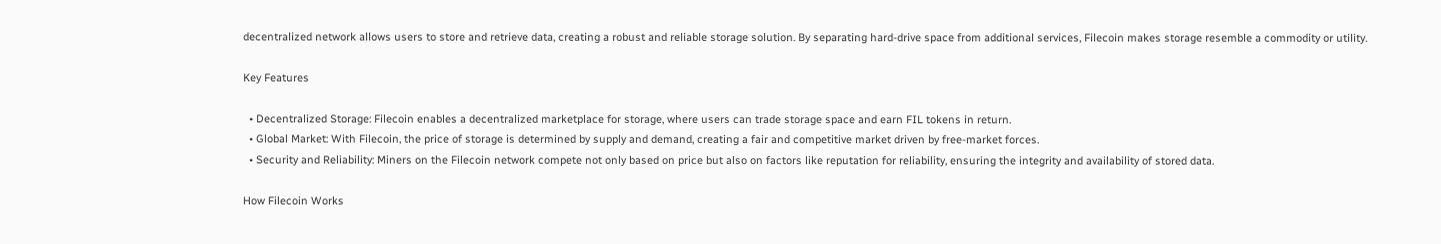decentralized network allows users to store and retrieve data, creating a robust and reliable storage solution. By separating hard-drive space from additional services, Filecoin makes storage resemble a commodity or utility.

Key Features

  • Decentralized Storage: Filecoin enables a decentralized marketplace for storage, where users can trade storage space and earn FIL tokens in return.
  • Global Market: With Filecoin, the price of storage is determined by supply and demand, creating a fair and competitive market driven by free-market forces.
  • Security and Reliability: Miners on the Filecoin network compete not only based on price but also on factors like reputation for reliability, ensuring the integrity and availability of stored data.

How Filecoin Works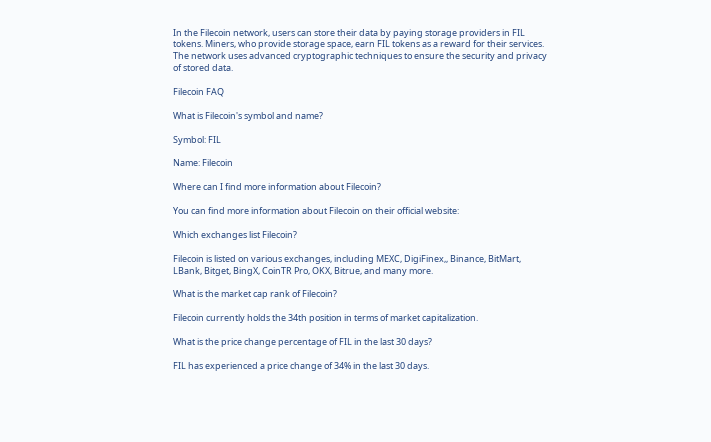In the Filecoin network, users can store their data by paying storage providers in FIL tokens. Miners, who provide storage space, earn FIL tokens as a reward for their services. The network uses advanced cryptographic techniques to ensure the security and privacy of stored data.

Filecoin FAQ

What is Filecoin's symbol and name?

Symbol: FIL

Name: Filecoin

Where can I find more information about Filecoin?

You can find more information about Filecoin on their official website:

Which exchanges list Filecoin?

Filecoin is listed on various exchanges, including MEXC, DigiFinex,, Binance, BitMart, LBank, Bitget, BingX, CoinTR Pro, OKX, Bitrue, and many more.

What is the market cap rank of Filecoin?

Filecoin currently holds the 34th position in terms of market capitalization.

What is the price change percentage of FIL in the last 30 days?

FIL has experienced a price change of 34% in the last 30 days.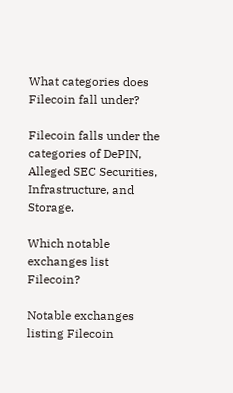What categories does Filecoin fall under?

Filecoin falls under the categories of DePIN, Alleged SEC Securities, Infrastructure, and Storage.

Which notable exchanges list Filecoin?

Notable exchanges listing Filecoin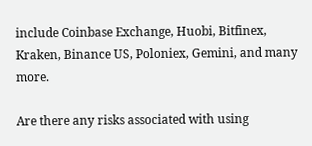include Coinbase Exchange, Huobi, Bitfinex, Kraken, Binance US, Poloniex, Gemini, and many more.

Are there any risks associated with using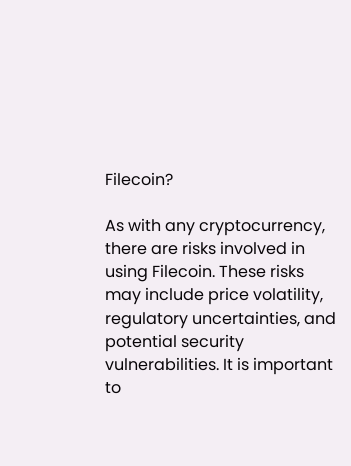Filecoin?

As with any cryptocurrency, there are risks involved in using Filecoin. These risks may include price volatility, regulatory uncertainties, and potential security vulnerabilities. It is important to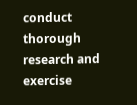conduct thorough research and exercise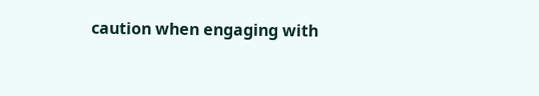caution when engaging with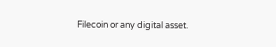Filecoin or any digital asset.